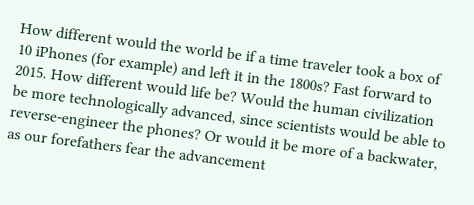How different would the world be if a time traveler took a box of 10 iPhones (for example) and left it in the 1800s? Fast forward to 2015. How different would life be? Would the human civilization be more technologically advanced, since scientists would be able to reverse-engineer the phones? Or would it be more of a backwater, as our forefathers fear the advancement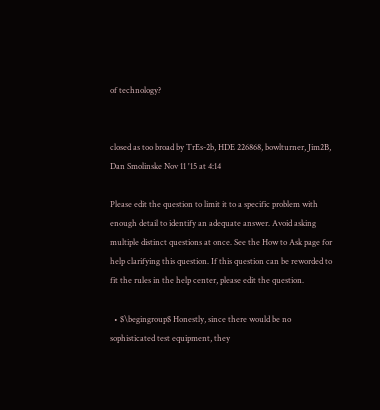of technology?


closed as too broad by TrEs-2b, HDE 226868, bowlturner, Jim2B, Dan Smolinske Nov 11 '15 at 4:14

Please edit the question to limit it to a specific problem with enough detail to identify an adequate answer. Avoid asking multiple distinct questions at once. See the How to Ask page for help clarifying this question. If this question can be reworded to fit the rules in the help center, please edit the question.

  • $\begingroup$ Honestly, since there would be no sophisticated test equipment, they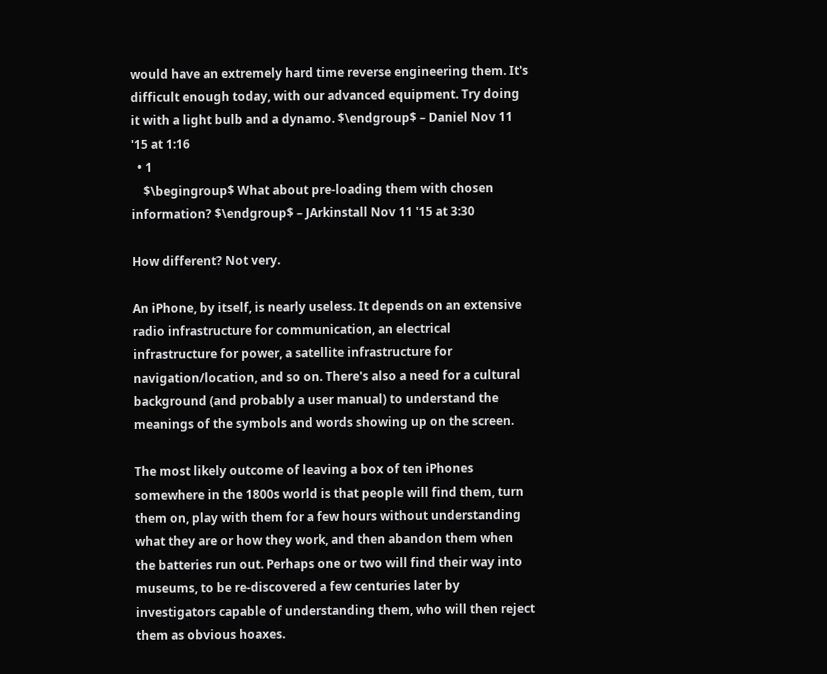would have an extremely hard time reverse engineering them. It's difficult enough today, with our advanced equipment. Try doing it with a light bulb and a dynamo. $\endgroup$ – Daniel Nov 11 '15 at 1:16
  • 1
    $\begingroup$ What about pre-loading them with chosen information? $\endgroup$ – JArkinstall Nov 11 '15 at 3:30

How different? Not very.

An iPhone, by itself, is nearly useless. It depends on an extensive radio infrastructure for communication, an electrical infrastructure for power, a satellite infrastructure for navigation/location, and so on. There's also a need for a cultural background (and probably a user manual) to understand the meanings of the symbols and words showing up on the screen.

The most likely outcome of leaving a box of ten iPhones somewhere in the 1800s world is that people will find them, turn them on, play with them for a few hours without understanding what they are or how they work, and then abandon them when the batteries run out. Perhaps one or two will find their way into museums, to be re-discovered a few centuries later by investigators capable of understanding them, who will then reject them as obvious hoaxes.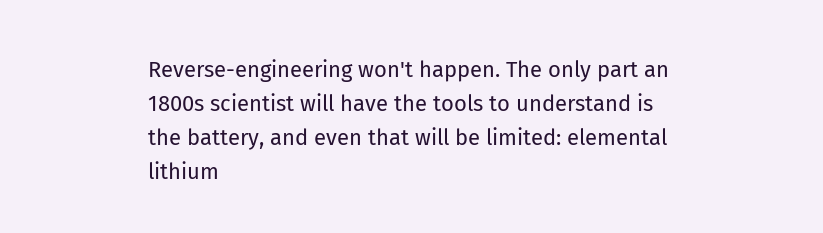Reverse-engineering won't happen. The only part an 1800s scientist will have the tools to understand is the battery, and even that will be limited: elemental lithium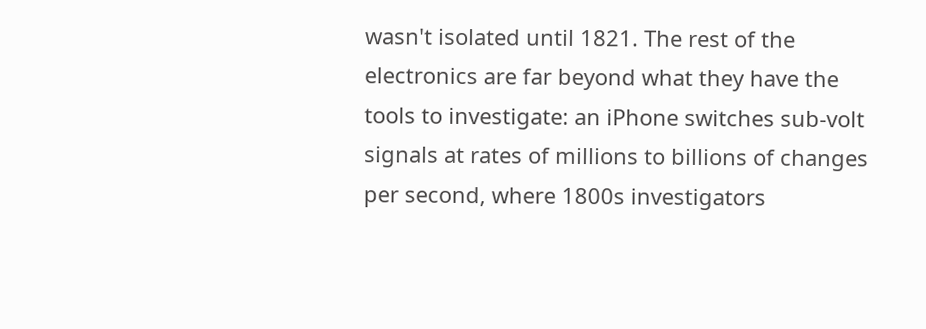wasn't isolated until 1821. The rest of the electronics are far beyond what they have the tools to investigate: an iPhone switches sub-volt signals at rates of millions to billions of changes per second, where 1800s investigators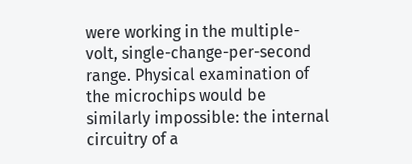were working in the multiple-volt, single-change-per-second range. Physical examination of the microchips would be similarly impossible: the internal circuitry of a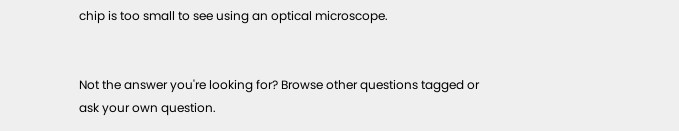chip is too small to see using an optical microscope.


Not the answer you're looking for? Browse other questions tagged or ask your own question.